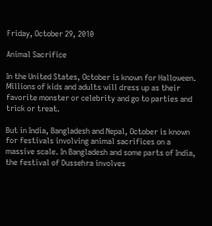Friday, October 29, 2010

Animal Sacrifice

In the United States, October is known for Halloween. Millions of kids and adults will dress up as their favorite monster or celebrity and go to parties and trick or treat.

But in India, Bangladesh and Nepal, October is known for festivals involving animal sacrifices on a massive scale. In Bangladesh and some parts of India, the festival of Dussehra involves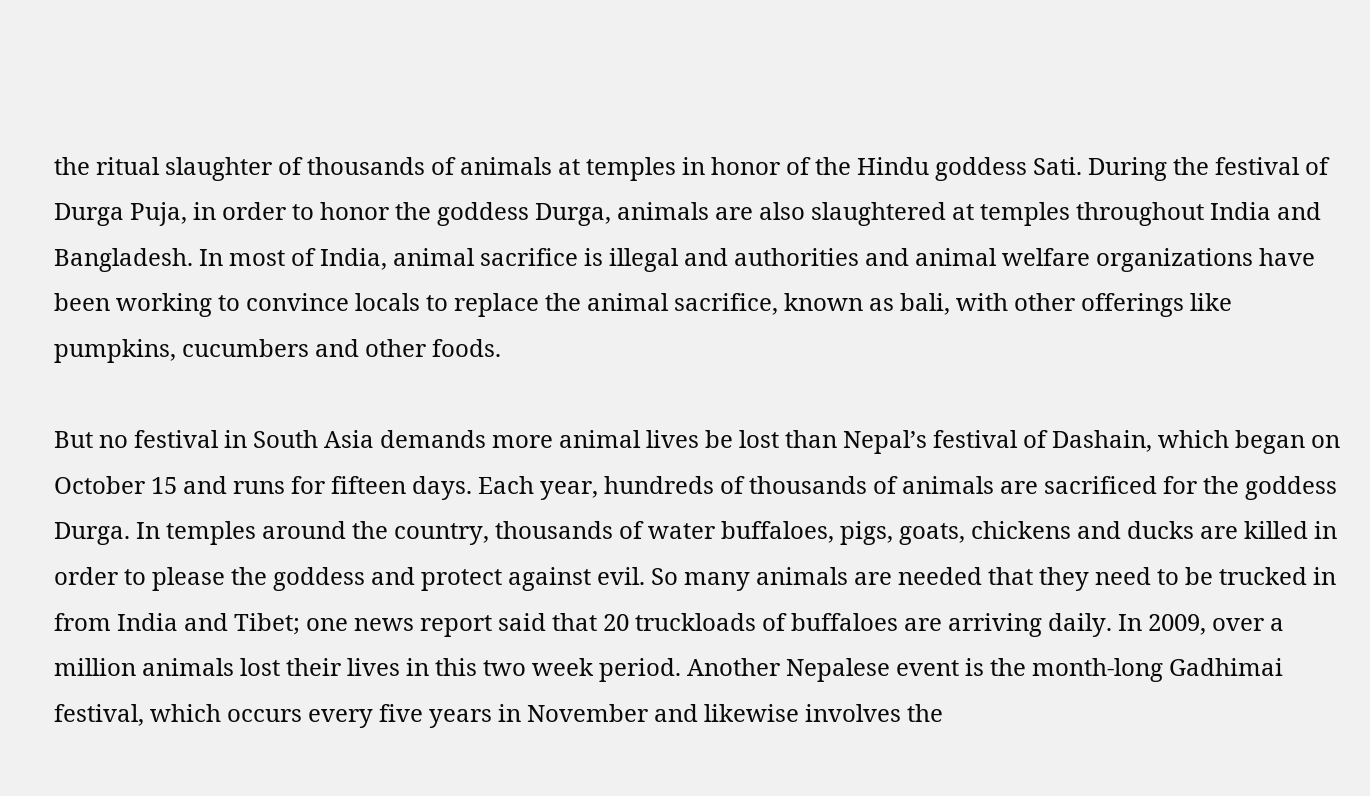the ritual slaughter of thousands of animals at temples in honor of the Hindu goddess Sati. During the festival of Durga Puja, in order to honor the goddess Durga, animals are also slaughtered at temples throughout India and Bangladesh. In most of India, animal sacrifice is illegal and authorities and animal welfare organizations have been working to convince locals to replace the animal sacrifice, known as bali, with other offerings like pumpkins, cucumbers and other foods.

But no festival in South Asia demands more animal lives be lost than Nepal’s festival of Dashain, which began on October 15 and runs for fifteen days. Each year, hundreds of thousands of animals are sacrificed for the goddess Durga. In temples around the country, thousands of water buffaloes, pigs, goats, chickens and ducks are killed in order to please the goddess and protect against evil. So many animals are needed that they need to be trucked in from India and Tibet; one news report said that 20 truckloads of buffaloes are arriving daily. In 2009, over a million animals lost their lives in this two week period. Another Nepalese event is the month-long Gadhimai festival, which occurs every five years in November and likewise involves the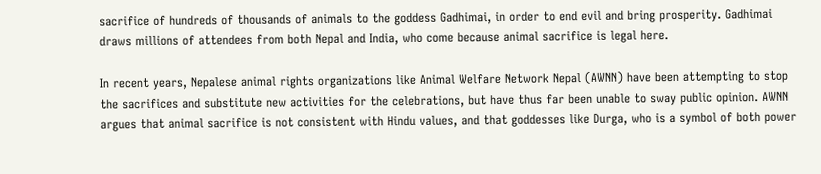sacrifice of hundreds of thousands of animals to the goddess Gadhimai, in order to end evil and bring prosperity. Gadhimai draws millions of attendees from both Nepal and India, who come because animal sacrifice is legal here.

In recent years, Nepalese animal rights organizations like Animal Welfare Network Nepal (AWNN) have been attempting to stop the sacrifices and substitute new activities for the celebrations, but have thus far been unable to sway public opinion. AWNN argues that animal sacrifice is not consistent with Hindu values, and that goddesses like Durga, who is a symbol of both power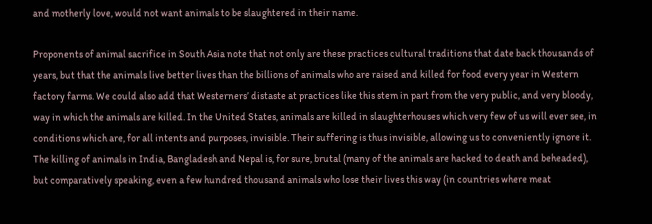and motherly love, would not want animals to be slaughtered in their name.

Proponents of animal sacrifice in South Asia note that not only are these practices cultural traditions that date back thousands of years, but that the animals live better lives than the billions of animals who are raised and killed for food every year in Western factory farms. We could also add that Westerners’ distaste at practices like this stem in part from the very public, and very bloody, way in which the animals are killed. In the United States, animals are killed in slaughterhouses which very few of us will ever see, in conditions which are, for all intents and purposes, invisible. Their suffering is thus invisible, allowing us to conveniently ignore it. The killing of animals in India, Bangladesh and Nepal is, for sure, brutal (many of the animals are hacked to death and beheaded), but comparatively speaking, even a few hundred thousand animals who lose their lives this way (in countries where meat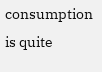consumption is quite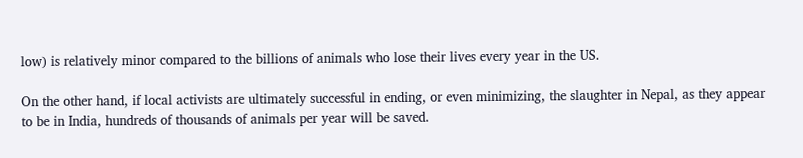low) is relatively minor compared to the billions of animals who lose their lives every year in the US.

On the other hand, if local activists are ultimately successful in ending, or even minimizing, the slaughter in Nepal, as they appear to be in India, hundreds of thousands of animals per year will be saved.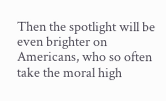Then the spotlight will be even brighter on Americans, who so often take the moral high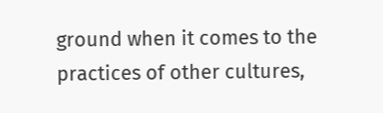ground when it comes to the practices of other cultures,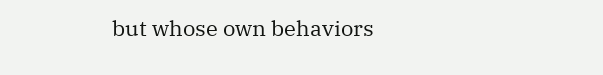but whose own behaviors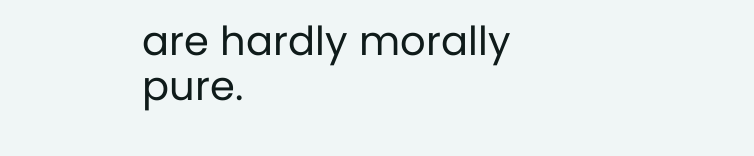are hardly morally pure.